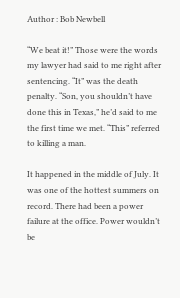Author : Bob Newbell

“We beat it!” Those were the words my lawyer had said to me right after sentencing. “It” was the death penalty. “Son, you shouldn’t have done this in Texas,” he’d said to me the first time we met. “This” referred to killing a man.

It happened in the middle of July. It was one of the hottest summers on record. There had been a power failure at the office. Power wouldn’t be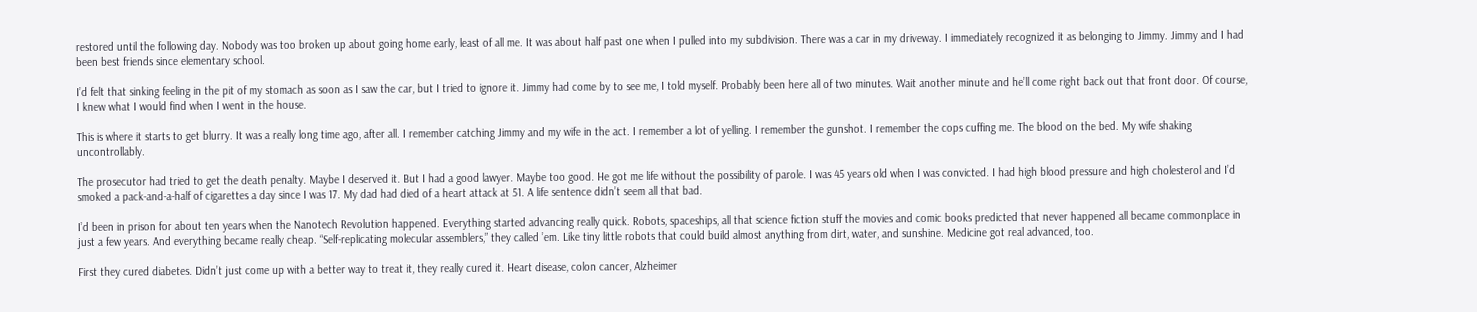restored until the following day. Nobody was too broken up about going home early, least of all me. It was about half past one when I pulled into my subdivision. There was a car in my driveway. I immediately recognized it as belonging to Jimmy. Jimmy and I had been best friends since elementary school.

I’d felt that sinking feeling in the pit of my stomach as soon as I saw the car, but I tried to ignore it. Jimmy had come by to see me, I told myself. Probably been here all of two minutes. Wait another minute and he’ll come right back out that front door. Of course, I knew what I would find when I went in the house.

This is where it starts to get blurry. It was a really long time ago, after all. I remember catching Jimmy and my wife in the act. I remember a lot of yelling. I remember the gunshot. I remember the cops cuffing me. The blood on the bed. My wife shaking uncontrollably.

The prosecutor had tried to get the death penalty. Maybe I deserved it. But I had a good lawyer. Maybe too good. He got me life without the possibility of parole. I was 45 years old when I was convicted. I had high blood pressure and high cholesterol and I’d smoked a pack-and-a-half of cigarettes a day since I was 17. My dad had died of a heart attack at 51. A life sentence didn’t seem all that bad.

I’d been in prison for about ten years when the Nanotech Revolution happened. Everything started advancing really quick. Robots, spaceships, all that science fiction stuff the movies and comic books predicted that never happened all became commonplace in just a few years. And everything became really cheap. “Self-replicating molecular assemblers,” they called ’em. Like tiny little robots that could build almost anything from dirt, water, and sunshine. Medicine got real advanced, too.

First they cured diabetes. Didn’t just come up with a better way to treat it, they really cured it. Heart disease, colon cancer, Alzheimer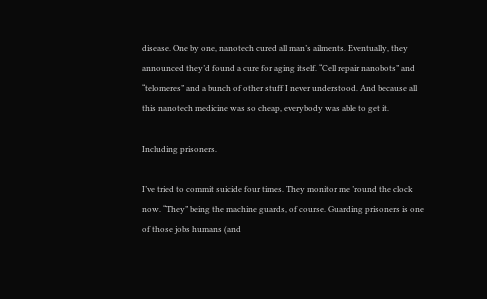disease. One by one, nanotech cured all man’s ailments. Eventually, they announced they’d found a cure for aging itself. “Cell repair nanobots” and “telomeres” and a bunch of other stuff I never understood. And because all this nanotech medicine was so cheap, everybody was able to get it.

Including prisoners.

I’ve tried to commit suicide four times. They monitor me ’round the clock now. “They” being the machine guards, of course. Guarding prisoners is one of those jobs humans (and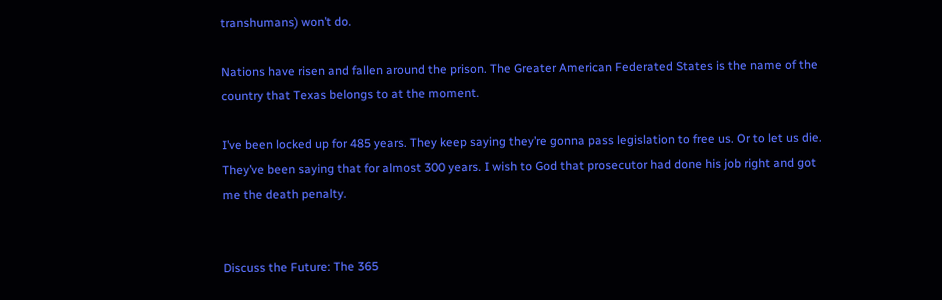transhumans) won’t do.

Nations have risen and fallen around the prison. The Greater American Federated States is the name of the country that Texas belongs to at the moment.

I’ve been locked up for 485 years. They keep saying they’re gonna pass legislation to free us. Or to let us die. They’ve been saying that for almost 300 years. I wish to God that prosecutor had done his job right and got me the death penalty.


Discuss the Future: The 365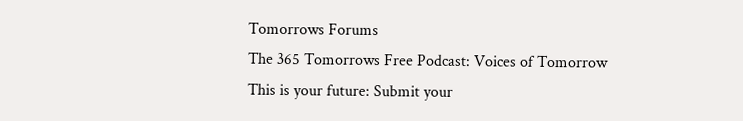Tomorrows Forums
The 365 Tomorrows Free Podcast: Voices of Tomorrow
This is your future: Submit your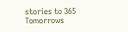stories to 365 Tomorrows